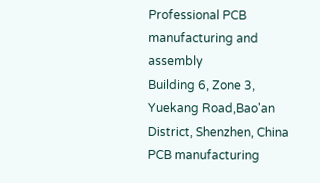Professional PCB manufacturing and assembly
Building 6, Zone 3, Yuekang Road,Bao'an District, Shenzhen, China
PCB manufacturing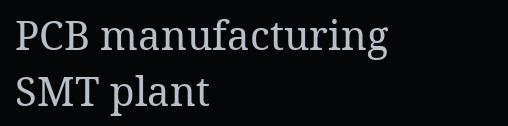PCB manufacturing
SMT plant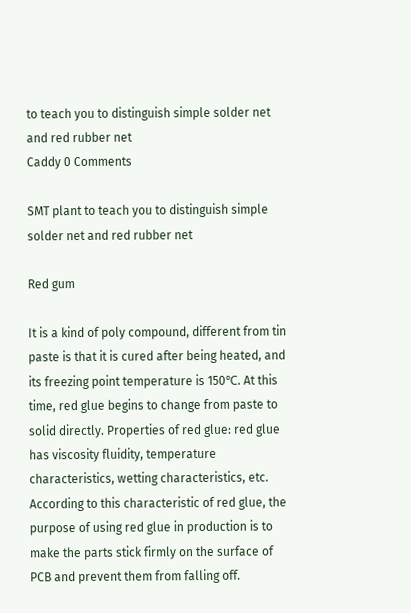to teach you to distinguish simple solder net and red rubber net
Caddy 0 Comments

SMT plant to teach you to distinguish simple solder net and red rubber net

Red gum

It is a kind of poly compound, different from tin paste is that it is cured after being heated, and its freezing point temperature is 150℃. At this time, red glue begins to change from paste to solid directly. Properties of red glue: red glue has viscosity fluidity, temperature characteristics, wetting characteristics, etc. According to this characteristic of red glue, the purpose of using red glue in production is to make the parts stick firmly on the surface of PCB and prevent them from falling off.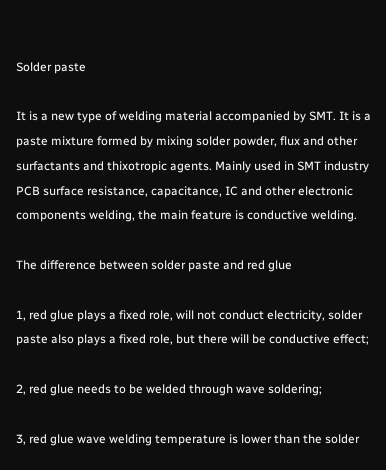Solder paste

It is a new type of welding material accompanied by SMT. It is a paste mixture formed by mixing solder powder, flux and other surfactants and thixotropic agents. Mainly used in SMT industry PCB surface resistance, capacitance, IC and other electronic components welding, the main feature is conductive welding.

The difference between solder paste and red glue

1, red glue plays a fixed role, will not conduct electricity, solder paste also plays a fixed role, but there will be conductive effect;

2, red glue needs to be welded through wave soldering;

3, red glue wave welding temperature is lower than the solder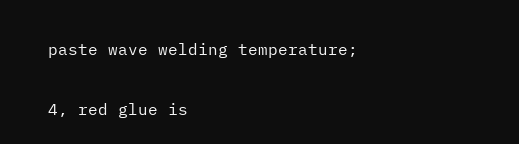paste wave welding temperature;

4, red glue is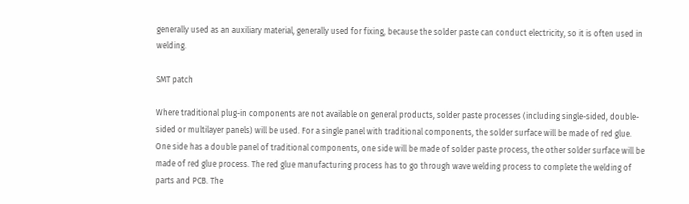generally used as an auxiliary material, generally used for fixing, because the solder paste can conduct electricity, so it is often used in welding.

SMT patch

Where traditional plug-in components are not available on general products, solder paste processes (including single-sided, double-sided or multilayer panels) will be used. For a single panel with traditional components, the solder surface will be made of red glue. One side has a double panel of traditional components, one side will be made of solder paste process, the other solder surface will be made of red glue process. The red glue manufacturing process has to go through wave welding process to complete the welding of parts and PCB. The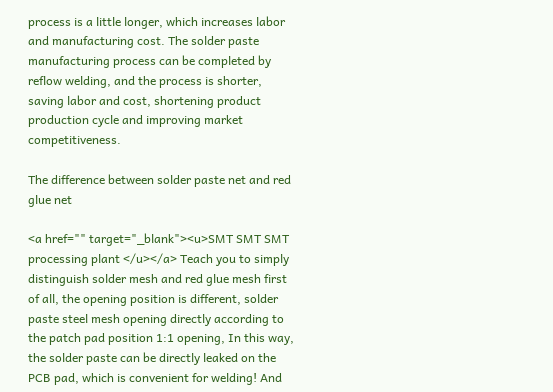process is a little longer, which increases labor and manufacturing cost. The solder paste manufacturing process can be completed by reflow welding, and the process is shorter, saving labor and cost, shortening product production cycle and improving market competitiveness.

The difference between solder paste net and red glue net

<a href="" target="_blank"><u>SMT SMT SMT processing plant </u></a> Teach you to simply distinguish solder mesh and red glue mesh first of all, the opening position is different, solder paste steel mesh opening directly according to the patch pad position 1:1 opening, In this way, the solder paste can be directly leaked on the PCB pad, which is convenient for welding! And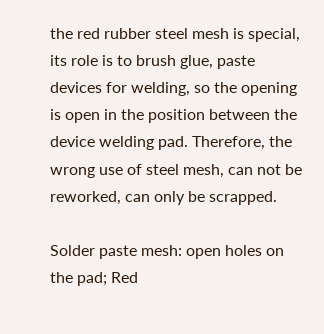the red rubber steel mesh is special, its role is to brush glue, paste devices for welding, so the opening is open in the position between the device welding pad. Therefore, the wrong use of steel mesh, can not be reworked, can only be scrapped.

Solder paste mesh: open holes on the pad; Red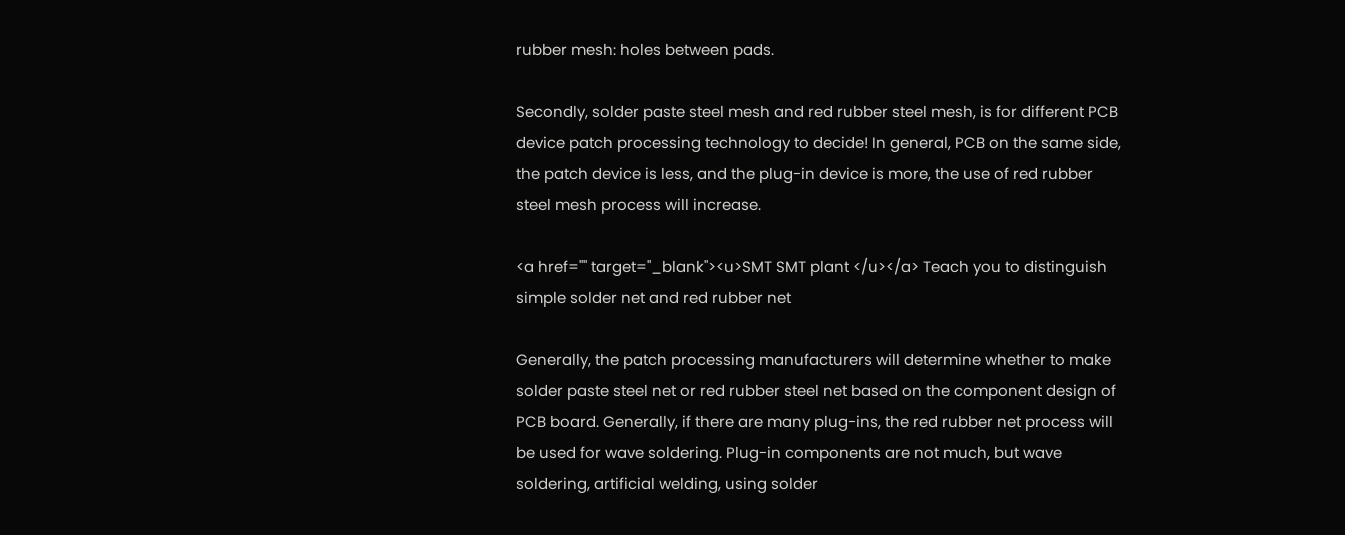rubber mesh: holes between pads.

Secondly, solder paste steel mesh and red rubber steel mesh, is for different PCB device patch processing technology to decide! In general, PCB on the same side, the patch device is less, and the plug-in device is more, the use of red rubber steel mesh process will increase.

<a href="" target="_blank"><u>SMT SMT plant </u></a> Teach you to distinguish simple solder net and red rubber net

Generally, the patch processing manufacturers will determine whether to make solder paste steel net or red rubber steel net based on the component design of PCB board. Generally, if there are many plug-ins, the red rubber net process will be used for wave soldering. Plug-in components are not much, but wave soldering, artificial welding, using solder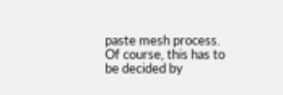paste mesh process. Of course, this has to be decided by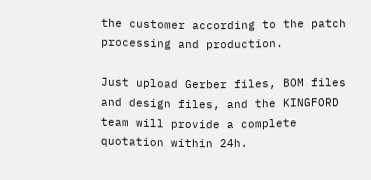the customer according to the patch processing and production.

Just upload Gerber files, BOM files and design files, and the KINGFORD team will provide a complete quotation within 24h.